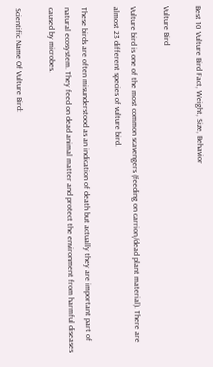Best 10 Vulture Bird Fact, Weight, Size, Behavior

Vulture Bird

Vulture bird is one of the most common scavengers (feeding on carrion/dead plant material). There are almost 23 different species of vulture bird.

These birds are often misunderstood as an indication of death but actually they are important part of natural ecosystem. They feed on dead animal matter and protect the environment from harmful diseases caused by microbes.

Scientific Name Of Vulture Bird: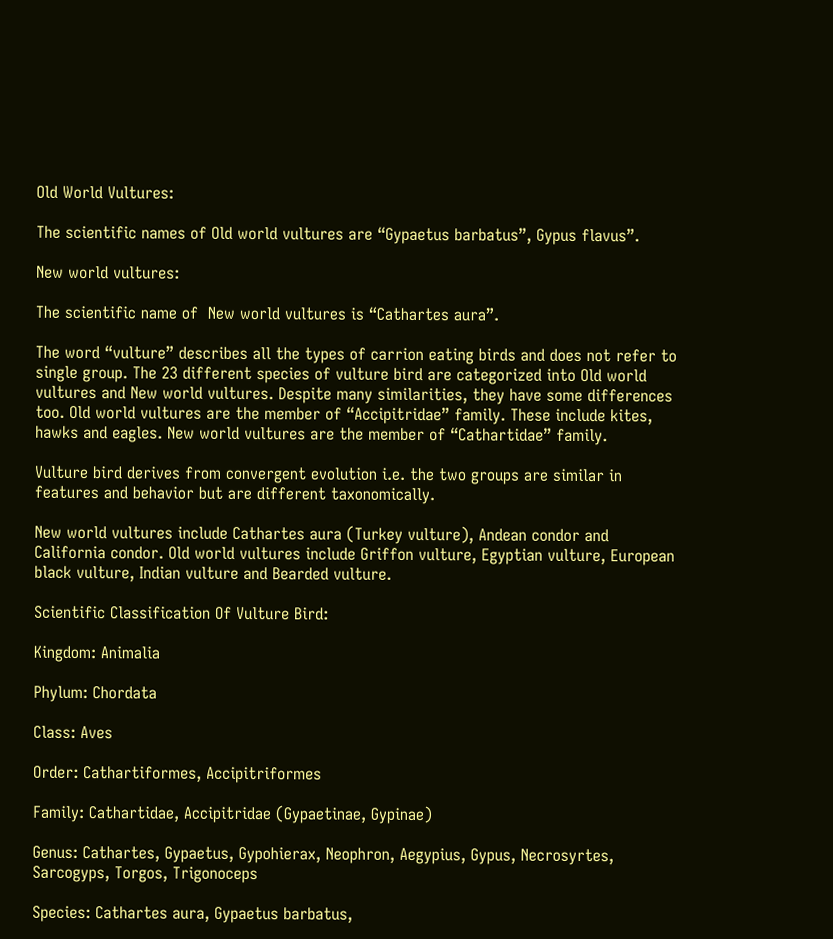Old World Vultures:

The scientific names of Old world vultures are “Gypaetus barbatus”, Gypus flavus”.

New world vultures:

The scientific name of  New world vultures is “Cathartes aura”.

The word “vulture” describes all the types of carrion eating birds and does not refer to single group. The 23 different species of vulture bird are categorized into Old world vultures and New world vultures. Despite many similarities, they have some differences too. Old world vultures are the member of “Accipitridae” family. These include kites, hawks and eagles. New world vultures are the member of “Cathartidae” family.

Vulture bird derives from convergent evolution i.e. the two groups are similar in features and behavior but are different taxonomically.

New world vultures include Cathartes aura (Turkey vulture), Andean condor and California condor. Old world vultures include Griffon vulture, Egyptian vulture, European black vulture, Indian vulture and Bearded vulture.

Scientific Classification Of Vulture Bird:

Kingdom: Animalia

Phylum: Chordata

Class: Aves

Order: Cathartiformes, Accipitriformes

Family: Cathartidae, Accipitridae (Gypaetinae, Gypinae)

Genus: Cathartes, Gypaetus, Gypohierax, Neophron, Aegypius, Gypus, Necrosyrtes, Sarcogyps, Torgos, Trigonoceps

Species: Cathartes aura, Gypaetus barbatus,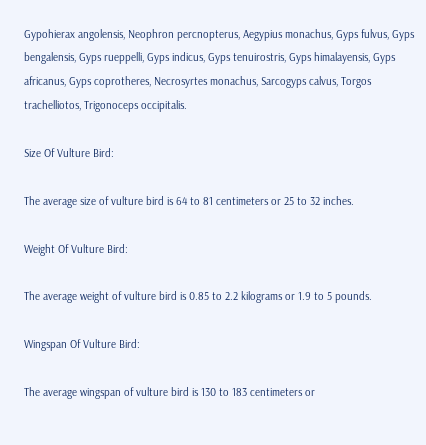Gypohierax angolensis, Neophron percnopterus, Aegypius monachus, Gyps fulvus, Gyps bengalensis, Gyps rueppelli, Gyps indicus, Gyps tenuirostris, Gyps himalayensis, Gyps africanus, Gyps coprotheres, Necrosyrtes monachus, Sarcogyps calvus, Torgos trachelliotos, Trigonoceps occipitalis.

Size Of Vulture Bird:

The average size of vulture bird is 64 to 81 centimeters or 25 to 32 inches.

Weight Of Vulture Bird:

The average weight of vulture bird is 0.85 to 2.2 kilograms or 1.9 to 5 pounds.

Wingspan Of Vulture Bird:

The average wingspan of vulture bird is 130 to 183 centimeters or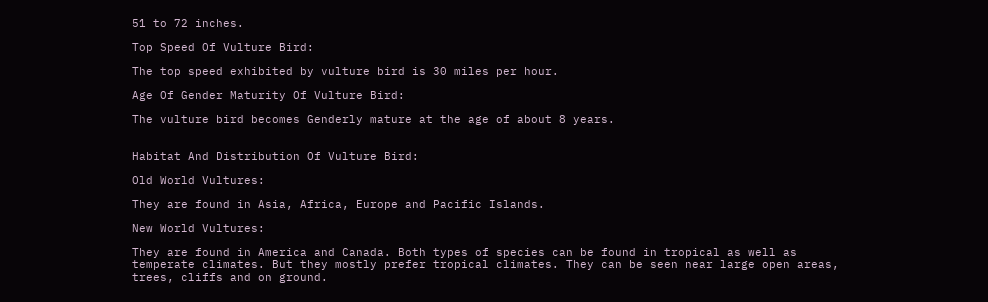51 to 72 inches.

Top Speed Of Vulture Bird:

The top speed exhibited by vulture bird is 30 miles per hour.

Age Of Gender Maturity Of Vulture Bird:

The vulture bird becomes Genderly mature at the age of about 8 years.


Habitat And Distribution Of Vulture Bird:

Old World Vultures:

They are found in Asia, Africa, Europe and Pacific Islands.

New World Vultures:

They are found in America and Canada. Both types of species can be found in tropical as well as temperate climates. But they mostly prefer tropical climates. They can be seen near large open areas, trees, cliffs and on ground.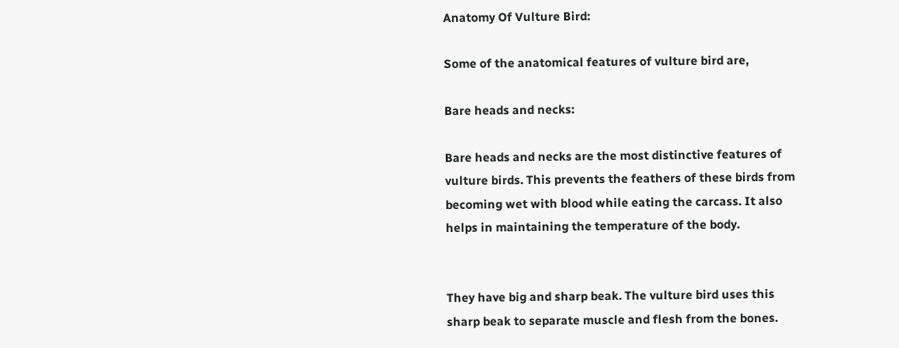Anatomy Of Vulture Bird:

Some of the anatomical features of vulture bird are,

Bare heads and necks:

Bare heads and necks are the most distinctive features of vulture birds. This prevents the feathers of these birds from becoming wet with blood while eating the carcass. It also helps in maintaining the temperature of the body.


They have big and sharp beak. The vulture bird uses this sharp beak to separate muscle and flesh from the bones.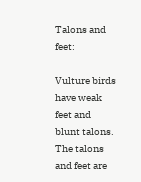Talons and feet:

Vulture birds have weak feet and blunt talons. The talons and feet are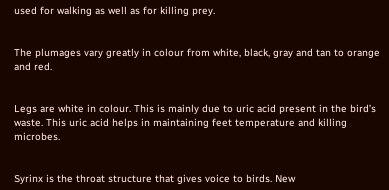used for walking as well as for killing prey.


The plumages vary greatly in colour from white, black, gray and tan to orange and red.


Legs are white in colour. This is mainly due to uric acid present in the bird’s waste. This uric acid helps in maintaining feet temperature and killing microbes.


Syrinx is the throat structure that gives voice to birds. New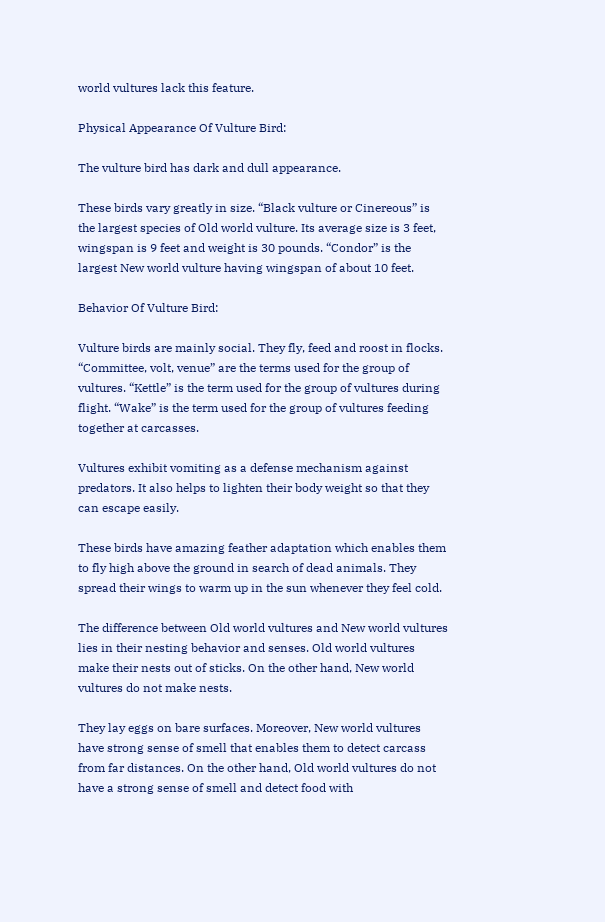world vultures lack this feature.

Physical Appearance Of Vulture Bird:

The vulture bird has dark and dull appearance.

These birds vary greatly in size. “Black vulture or Cinereous” is the largest species of Old world vulture. Its average size is 3 feet, wingspan is 9 feet and weight is 30 pounds. “Condor” is the largest New world vulture having wingspan of about 10 feet.

Behavior Of Vulture Bird:

Vulture birds are mainly social. They fly, feed and roost in flocks. “Committee, volt, venue” are the terms used for the group of vultures. “Kettle” is the term used for the group of vultures during flight. “Wake” is the term used for the group of vultures feeding together at carcasses.

Vultures exhibit vomiting as a defense mechanism against predators. It also helps to lighten their body weight so that they can escape easily.

These birds have amazing feather adaptation which enables them to fly high above the ground in search of dead animals. They spread their wings to warm up in the sun whenever they feel cold.

The difference between Old world vultures and New world vultures lies in their nesting behavior and senses. Old world vultures make their nests out of sticks. On the other hand, New world vultures do not make nests.

They lay eggs on bare surfaces. Moreover, New world vultures have strong sense of smell that enables them to detect carcass from far distances. On the other hand, Old world vultures do not have a strong sense of smell and detect food with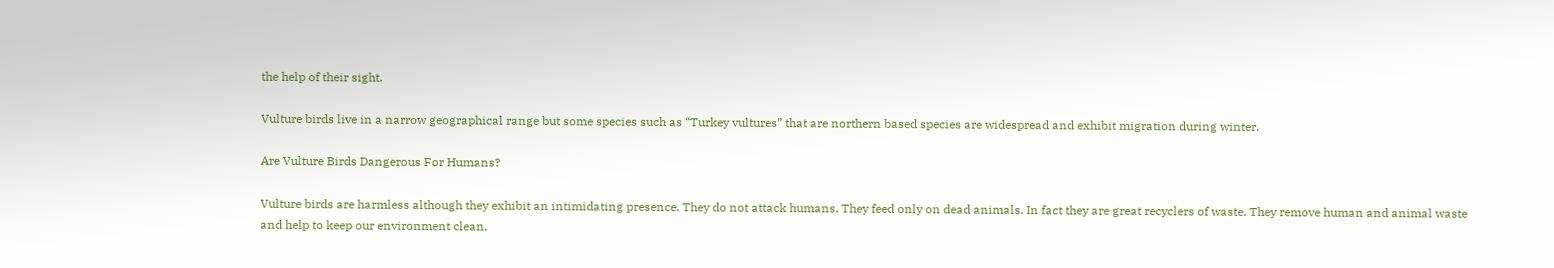the help of their sight.

Vulture birds live in a narrow geographical range but some species such as “Turkey vultures” that are northern based species are widespread and exhibit migration during winter.

Are Vulture Birds Dangerous For Humans?

Vulture birds are harmless although they exhibit an intimidating presence. They do not attack humans. They feed only on dead animals. In fact they are great recyclers of waste. They remove human and animal waste and help to keep our environment clean.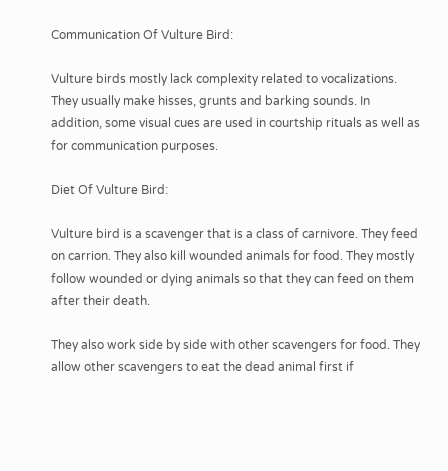Communication Of Vulture Bird:

Vulture birds mostly lack complexity related to vocalizations. They usually make hisses, grunts and barking sounds. In addition, some visual cues are used in courtship rituals as well as for communication purposes.

Diet Of Vulture Bird:

Vulture bird is a scavenger that is a class of carnivore. They feed on carrion. They also kill wounded animals for food. They mostly follow wounded or dying animals so that they can feed on them after their death.

They also work side by side with other scavengers for food. They allow other scavengers to eat the dead animal first if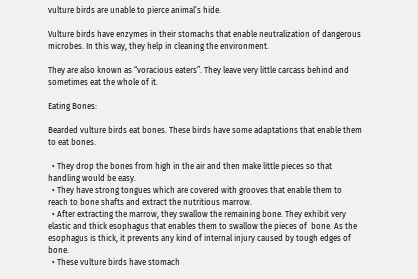vulture birds are unable to pierce animal’s hide.

Vulture birds have enzymes in their stomachs that enable neutralization of dangerous microbes. In this way, they help in cleaning the environment.

They are also known as “voracious eaters”. They leave very little carcass behind and sometimes eat the whole of it.

Eating Bones:

Bearded vulture birds eat bones. These birds have some adaptations that enable them to eat bones.

  • They drop the bones from high in the air and then make little pieces so that handling would be easy.
  • They have strong tongues which are covered with grooves that enable them to reach to bone shafts and extract the nutritious marrow.
  • After extracting the marrow, they swallow the remaining bone. They exhibit very elastic and thick esophagus that enables them to swallow the pieces of  bone. As the esophagus is thick, it prevents any kind of internal injury caused by tough edges of bone.
  • These vulture birds have stomach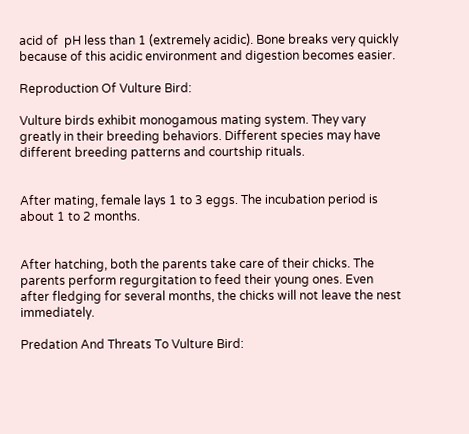acid of  pH less than 1 (extremely acidic). Bone breaks very quickly because of this acidic environment and digestion becomes easier.

Reproduction Of Vulture Bird:

Vulture birds exhibit monogamous mating system. They vary greatly in their breeding behaviors. Different species may have different breeding patterns and courtship rituals.


After mating, female lays 1 to 3 eggs. The incubation period is about 1 to 2 months.


After hatching, both the parents take care of their chicks. The parents perform regurgitation to feed their young ones. Even after fledging for several months, the chicks will not leave the nest immediately.

Predation And Threats To Vulture Bird: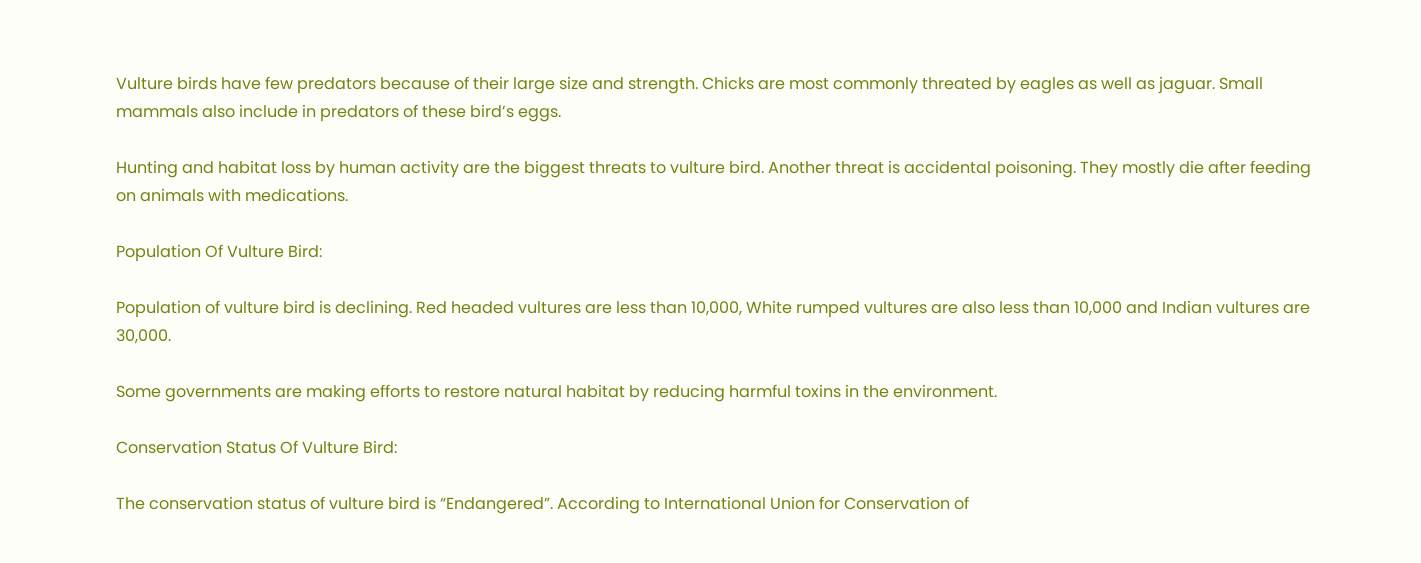Vulture birds have few predators because of their large size and strength. Chicks are most commonly threated by eagles as well as jaguar. Small mammals also include in predators of these bird’s eggs.

Hunting and habitat loss by human activity are the biggest threats to vulture bird. Another threat is accidental poisoning. They mostly die after feeding on animals with medications.

Population Of Vulture Bird:

Population of vulture bird is declining. Red headed vultures are less than 10,000, White rumped vultures are also less than 10,000 and Indian vultures are 30,000.

Some governments are making efforts to restore natural habitat by reducing harmful toxins in the environment.

Conservation Status Of Vulture Bird:

The conservation status of vulture bird is “Endangered”. According to International Union for Conservation of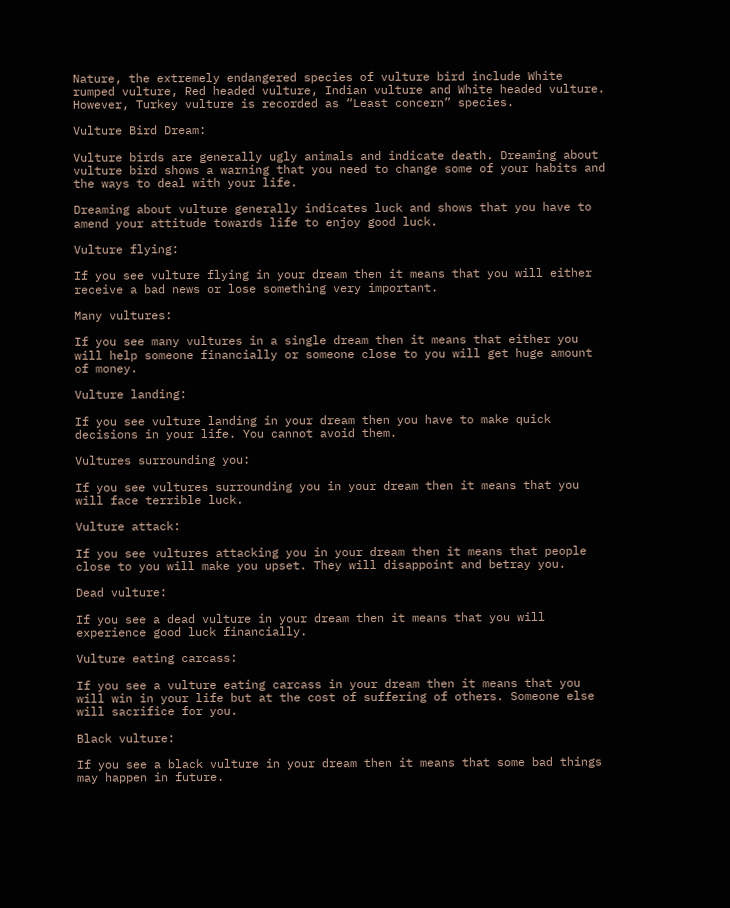Nature, the extremely endangered species of vulture bird include White rumped vulture, Red headed vulture, Indian vulture and White headed vulture. However, Turkey vulture is recorded as “Least concern” species.

Vulture Bird Dream:

Vulture birds are generally ugly animals and indicate death. Dreaming about vulture bird shows a warning that you need to change some of your habits and the ways to deal with your life.

Dreaming about vulture generally indicates luck and shows that you have to amend your attitude towards life to enjoy good luck.

Vulture flying:

If you see vulture flying in your dream then it means that you will either receive a bad news or lose something very important.

Many vultures:

If you see many vultures in a single dream then it means that either you will help someone financially or someone close to you will get huge amount of money.

Vulture landing:

If you see vulture landing in your dream then you have to make quick decisions in your life. You cannot avoid them.

Vultures surrounding you:

If you see vultures surrounding you in your dream then it means that you will face terrible luck.

Vulture attack:

If you see vultures attacking you in your dream then it means that people close to you will make you upset. They will disappoint and betray you.

Dead vulture:

If you see a dead vulture in your dream then it means that you will experience good luck financially.

Vulture eating carcass:

If you see a vulture eating carcass in your dream then it means that you will win in your life but at the cost of suffering of others. Someone else will sacrifice for you.

Black vulture:

If you see a black vulture in your dream then it means that some bad things may happen in future.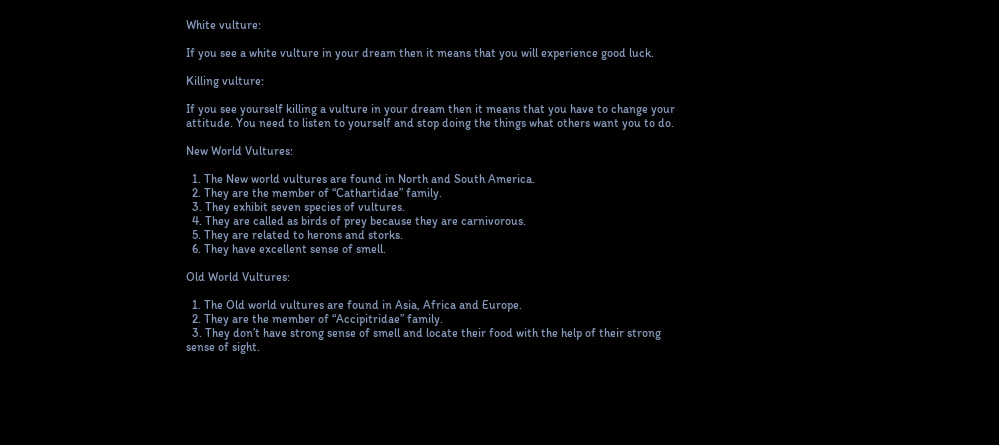White vulture:

If you see a white vulture in your dream then it means that you will experience good luck.

Killing vulture:

If you see yourself killing a vulture in your dream then it means that you have to change your attitude. You need to listen to yourself and stop doing the things what others want you to do.

New World Vultures:

  1. The New world vultures are found in North and South America.
  2. They are the member of “Cathartidae” family.
  3. They exhibit seven species of vultures.
  4. They are called as birds of prey because they are carnivorous.
  5. They are related to herons and storks.
  6. They have excellent sense of smell.

Old World Vultures:

  1. The Old world vultures are found in Asia, Africa and Europe.
  2. They are the member of “Accipitridae” family.
  3. They don’t have strong sense of smell and locate their food with the help of their strong sense of sight.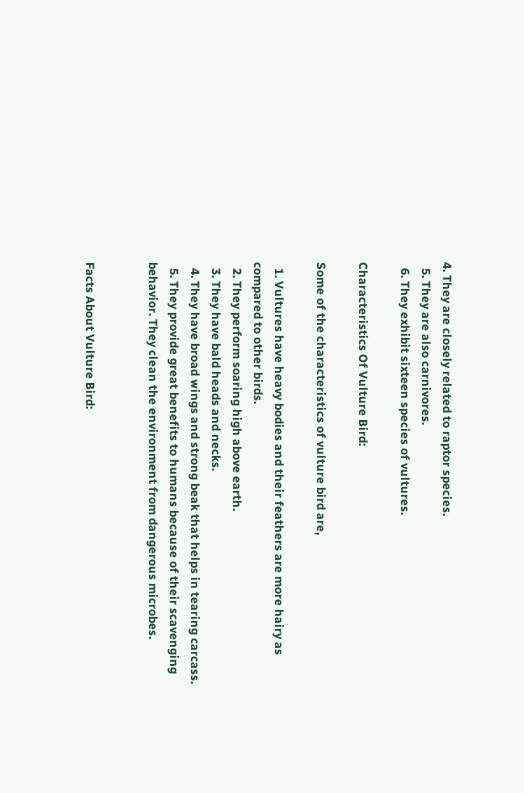4. They are closely related to raptor species.
  5. They are also carnivores.
  6. They exhibit sixteen species of vultures.

Characteristics Of Vulture Bird:

Some of the characteristics of vulture bird are,

  1. Vultures have heavy bodies and their feathers are more hairy as compared to other birds.
  2. They perform soaring high above earth.
  3. They have bald heads and necks.
  4. They have broad wings and strong beak that helps in tearing carcass.
  5. They provide great benefits to humans because of their scavenging behavior. They clean the environment from dangerous microbes.


Facts About Vulture Bird: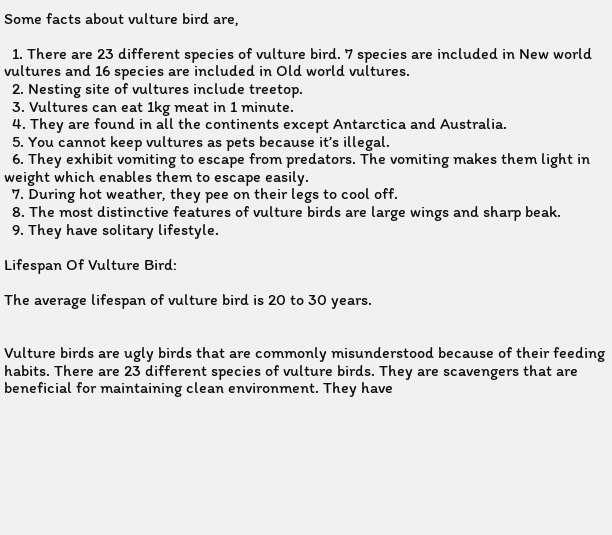Some facts about vulture bird are,

  1. There are 23 different species of vulture bird. 7 species are included in New world vultures and 16 species are included in Old world vultures.
  2. Nesting site of vultures include treetop.
  3. Vultures can eat 1kg meat in 1 minute.
  4. They are found in all the continents except Antarctica and Australia.
  5. You cannot keep vultures as pets because it’s illegal.
  6. They exhibit vomiting to escape from predators. The vomiting makes them light in weight which enables them to escape easily.
  7. During hot weather, they pee on their legs to cool off.
  8. The most distinctive features of vulture birds are large wings and sharp beak.
  9. They have solitary lifestyle.

Lifespan Of Vulture Bird:

The average lifespan of vulture bird is 20 to 30 years.


Vulture birds are ugly birds that are commonly misunderstood because of their feeding habits. There are 23 different species of vulture birds. They are scavengers that are beneficial for maintaining clean environment. They have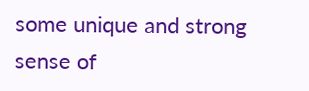some unique and strong sense of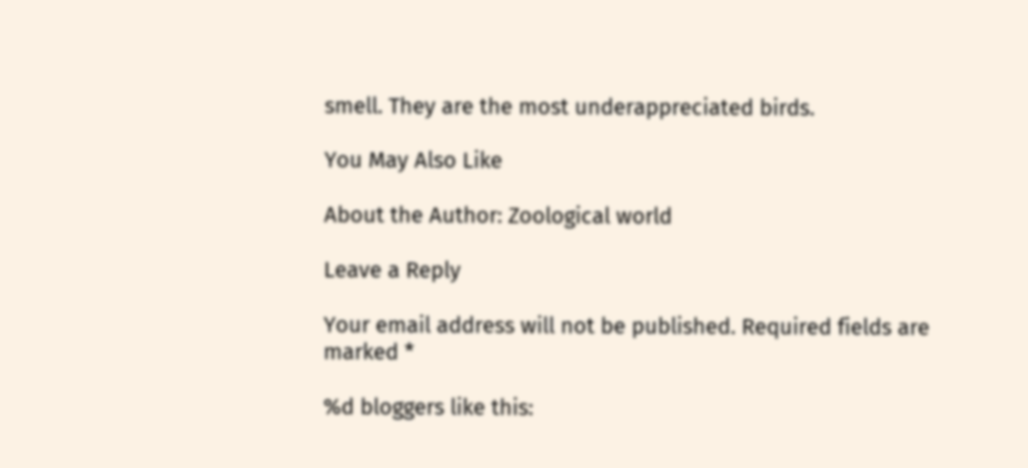smell. They are the most underappreciated birds.

You May Also Like

About the Author: Zoological world

Leave a Reply

Your email address will not be published. Required fields are marked *

%d bloggers like this: